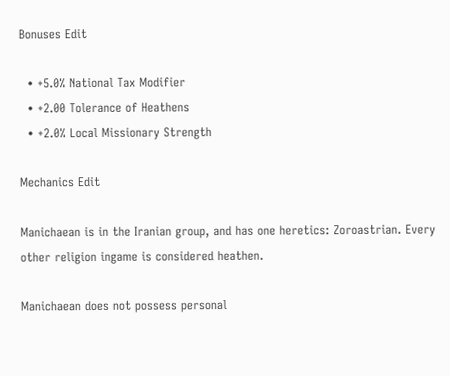Bonuses Edit

  • +5.0% National Tax Modifier
  • +2.00 Tolerance of Heathens
  • +2.0% Local Missionary Strength

Mechanics Edit

Manichaean is in the Iranian group, and has one heretics: Zoroastrian. Every other religion ingame is considered heathen.

Manichaean does not possess personal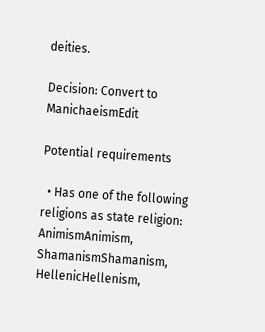deities.

Decision: Convert to ManichaeismEdit

Potential requirements

  • Has one of the following religions as state religion: AnimismAnimism, ShamanismShamanism, HellenicHellenism,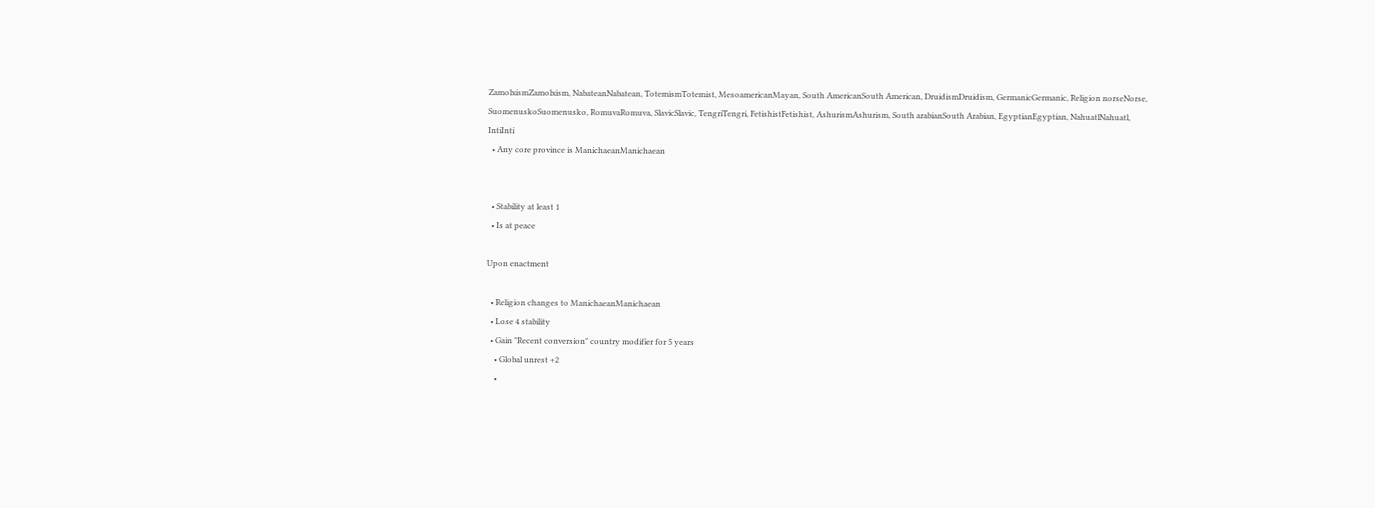ZamolxismZamolxism, NabateanNabatean, TotemismTotemist, MesoamericanMayan, South AmericanSouth American, DruidismDruidism, GermanicGermanic, Religion norseNorse, SuomenuskoSuomenusko, RomuvaRomuva, SlavicSlavic, TengriTengri, FetishistFetishist, AshurismAshurism, South arabianSouth Arabian, EgyptianEgyptian, NahuatlNahuatl, IntiInti
  • Any core province is ManichaeanManichaean


  • Stability at least 1
  • Is at peace

Upon enactment

  • Religion changes to ManichaeanManichaean
  • Lose 4 stability
  • Gain "Recent conversion" country modifier for 5 years
    • Global unrest +2
    •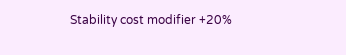Stability cost modifier +20%